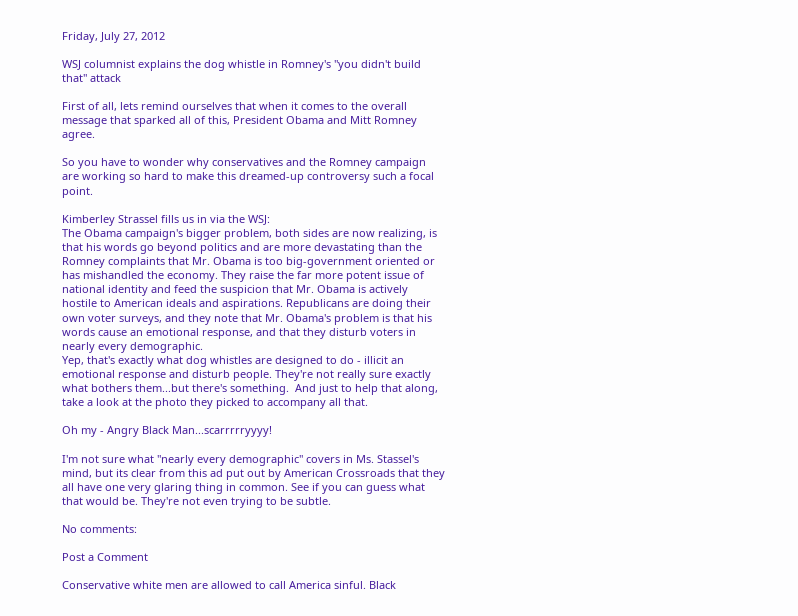Friday, July 27, 2012

WSJ columnist explains the dog whistle in Romney's "you didn't build that" attack

First of all, lets remind ourselves that when it comes to the overall message that sparked all of this, President Obama and Mitt Romney agree.

So you have to wonder why conservatives and the Romney campaign are working so hard to make this dreamed-up controversy such a focal point.

Kimberley Strassel fills us in via the WSJ:
The Obama campaign's bigger problem, both sides are now realizing, is that his words go beyond politics and are more devastating than the Romney complaints that Mr. Obama is too big-government oriented or has mishandled the economy. They raise the far more potent issue of national identity and feed the suspicion that Mr. Obama is actively hostile to American ideals and aspirations. Republicans are doing their own voter surveys, and they note that Mr. Obama's problem is that his words cause an emotional response, and that they disturb voters in nearly every demographic.
Yep, that's exactly what dog whistles are designed to do - illicit an emotional response and disturb people. They're not really sure exactly what bothers them...but there's something.  And just to help that along, take a look at the photo they picked to accompany all that.

Oh my - Angry Black Man...scarrrrryyyy!

I'm not sure what "nearly every demographic" covers in Ms. Stassel's mind, but its clear from this ad put out by American Crossroads that they all have one very glaring thing in common. See if you can guess what that would be. They're not even trying to be subtle.

No comments:

Post a Comment

Conservative white men are allowed to call America sinful. Black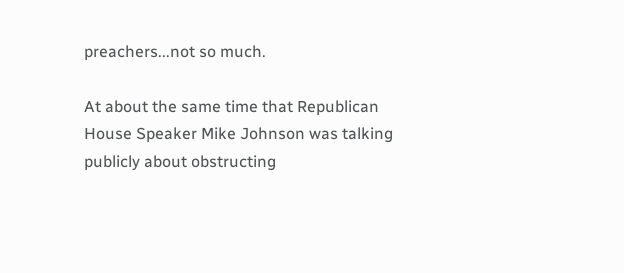preachers...not so much.

At about the same time that Republican House Speaker Mike Johnson was talking publicly about obstructing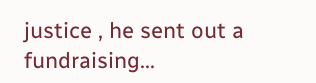justice , he sent out a fundraising...